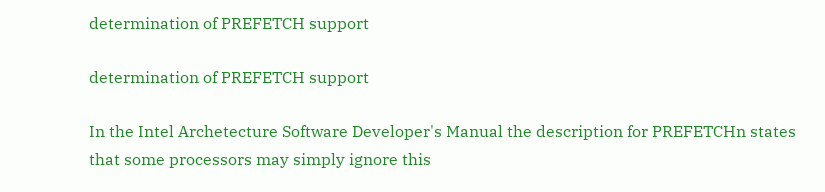determination of PREFETCH support

determination of PREFETCH support

In the Intel Archetecture Software Developer's Manual the description for PREFETCHn states that some processors may simply ignore this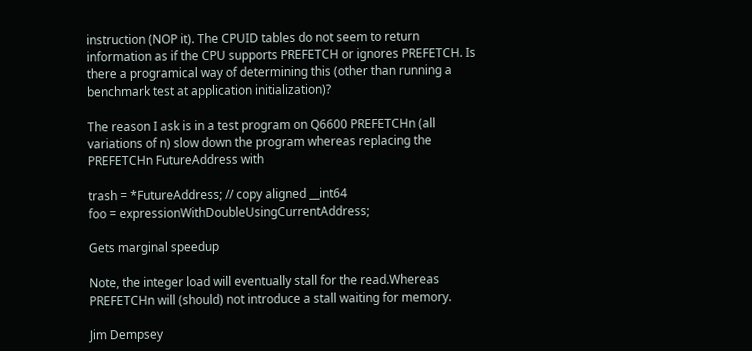instruction (NOP it). The CPUID tables do not seem to return information as if the CPU supports PREFETCH or ignores PREFETCH. Is there a programical way of determining this (other than running a benchmark test at application initialization)?

The reason I ask is in a test program on Q6600 PREFETCHn (all variations of n) slow down the program whereas replacing the PREFETCHn FutureAddress with

trash = *FutureAddress; // copy aligned __int64
foo = expressionWithDoubleUsingCurrentAddress;

Gets marginal speedup

Note, the integer load will eventually stall for the read.Whereas PREFETCHn will (should) not introduce a stall waiting for memory.

Jim Dempsey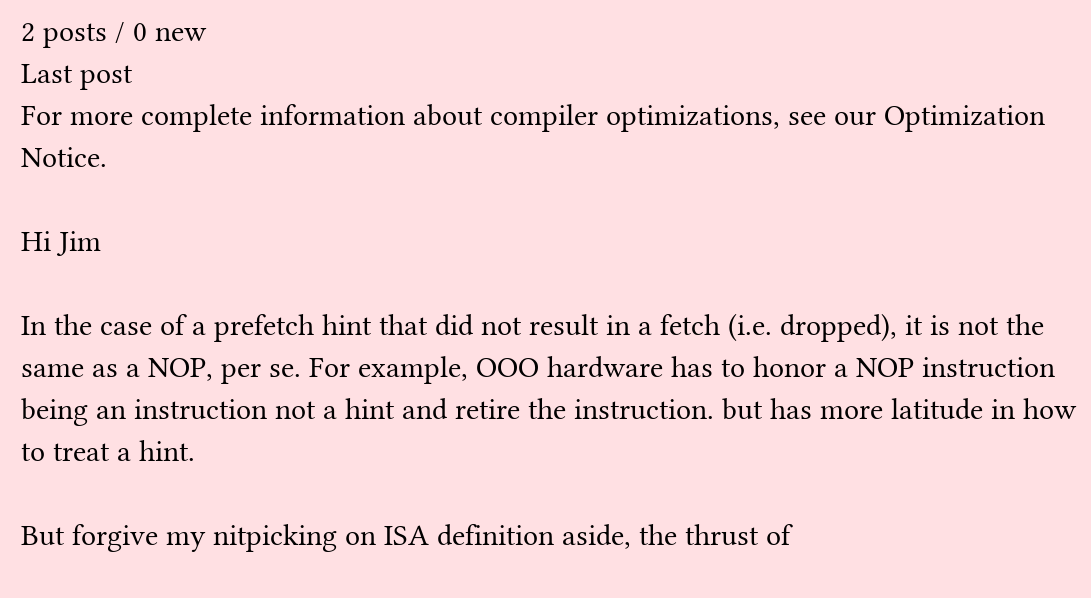2 posts / 0 new
Last post
For more complete information about compiler optimizations, see our Optimization Notice.

Hi Jim

In the case of a prefetch hint that did not result in a fetch (i.e. dropped), it is not the same as a NOP, per se. For example, OOO hardware has to honor a NOP instruction being an instruction not a hint and retire the instruction. but has more latitude in how to treat a hint.

But forgive my nitpicking on ISA definition aside, the thrust of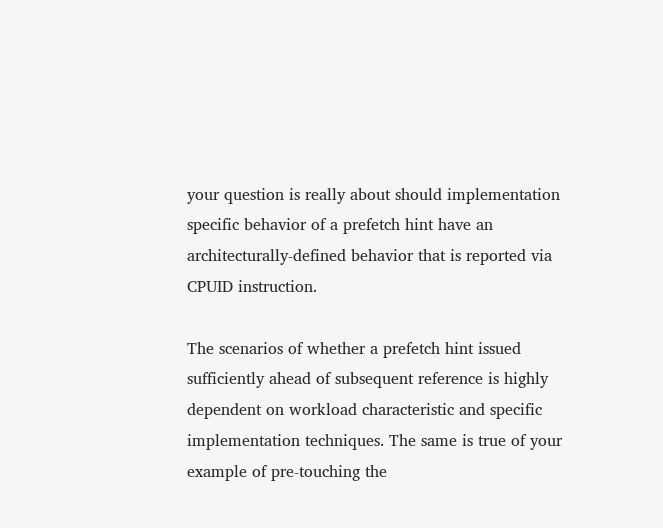your question is really about should implementation specific behavior of a prefetch hint have an architecturally-defined behavior that is reported via CPUID instruction.

The scenarios of whether a prefetch hint issued sufficiently ahead of subsequent reference is highly dependent on workload characteristic and specific implementation techniques. The same is true of your example of pre-touching the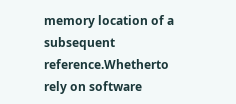memory location of a subsequent reference.Whetherto rely on software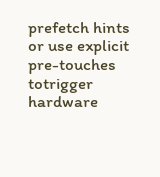prefetch hints or use explicit pre-touches totrigger hardware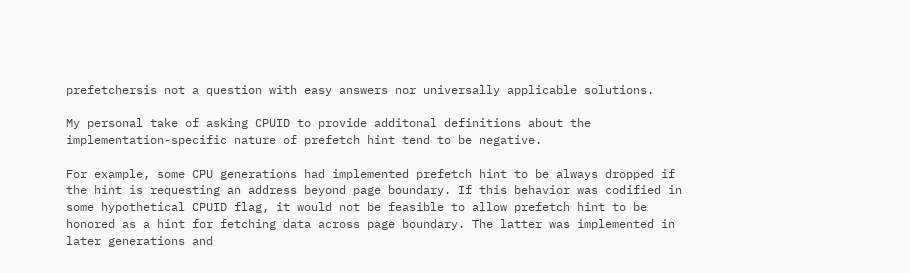prefetchersis not a question with easy answers nor universally applicable solutions.

My personal take of asking CPUID to provide additonal definitions about the implementation-specific nature of prefetch hint tend to be negative.

For example, some CPU generations had implemented prefetch hint to be always dropped if the hint is requesting an address beyond page boundary. If this behavior was codified in some hypothetical CPUID flag, it would not be feasible to allow prefetch hint to be honored as a hint for fetching data across page boundary. The latter was implemented in later generations and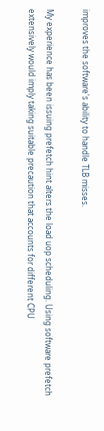improves the software's ability to handle TLB misses.

My experience has been issuing prefetch hint alters the load uop scheduling. Using software prefetch extensively would imply taking suitable precaution that accounts for different CPU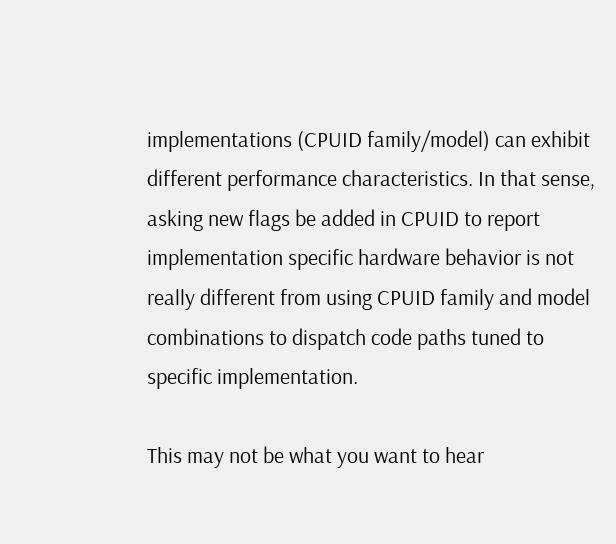implementations (CPUID family/model) can exhibit different performance characteristics. In that sense, asking new flags be added in CPUID to report implementation specific hardware behavior is not really different from using CPUID family and model combinations to dispatch code paths tuned to specific implementation.

This may not be what you want to hear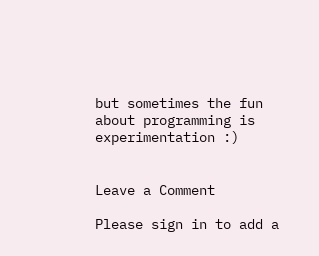but sometimes the fun about programming is experimentation :)


Leave a Comment

Please sign in to add a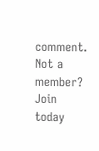comment. Not a member? Join today